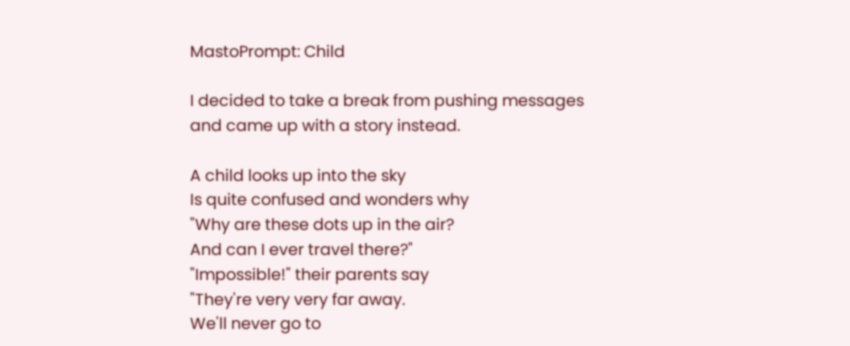MastoPrompt: Child

I decided to take a break from pushing messages and came up with a story instead.

A child looks up into the sky
Is quite confused and wonders why
"Why are these dots up in the air?
And can I ever travel there?"
"Impossible!" their parents say
"They're very very far away.
We'll never go to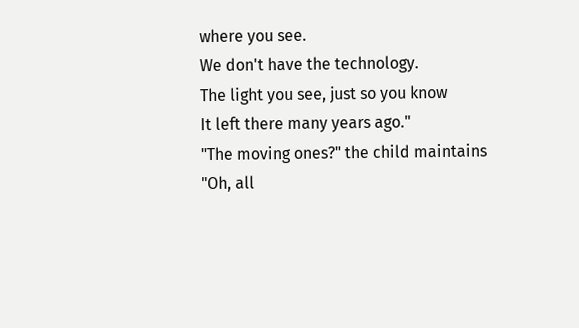where you see.
We don't have the technology.
The light you see, just so you know
It left there many years ago."
"The moving ones?" the child maintains
"Oh, all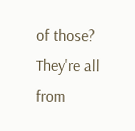of those? They're all from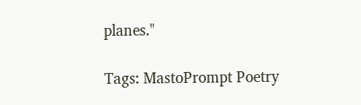planes."

Tags: MastoPrompt Poetry